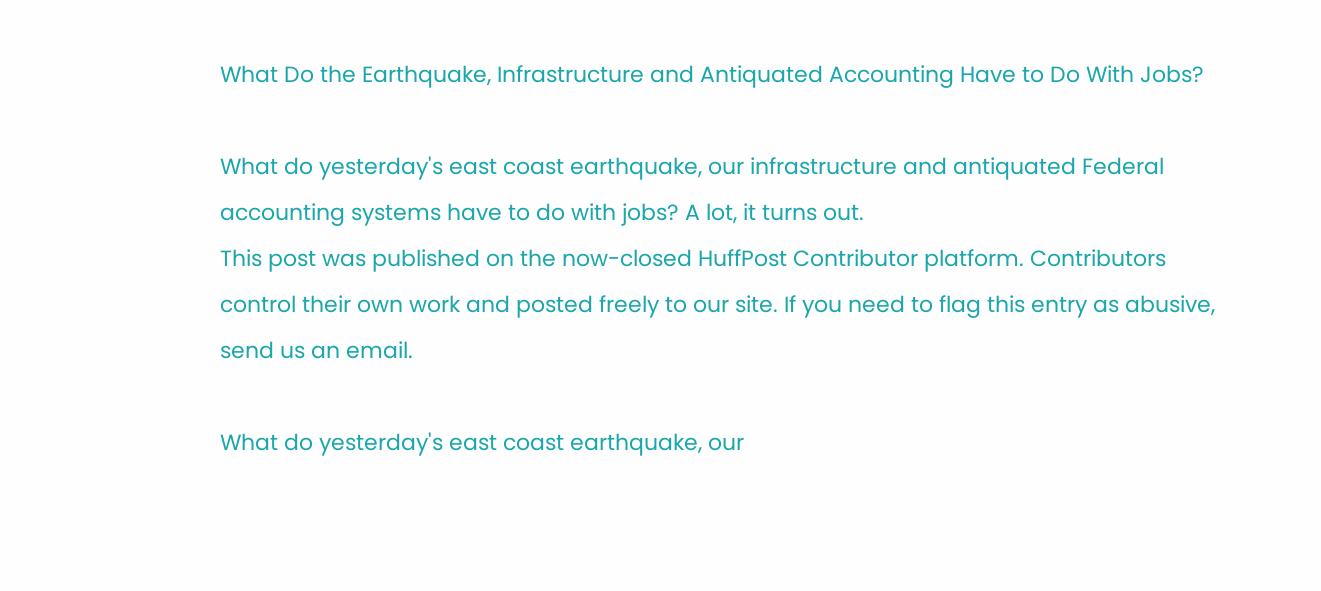What Do the Earthquake, Infrastructure and Antiquated Accounting Have to Do With Jobs?

What do yesterday's east coast earthquake, our infrastructure and antiquated Federal accounting systems have to do with jobs? A lot, it turns out.
This post was published on the now-closed HuffPost Contributor platform. Contributors control their own work and posted freely to our site. If you need to flag this entry as abusive, send us an email.

What do yesterday's east coast earthquake, our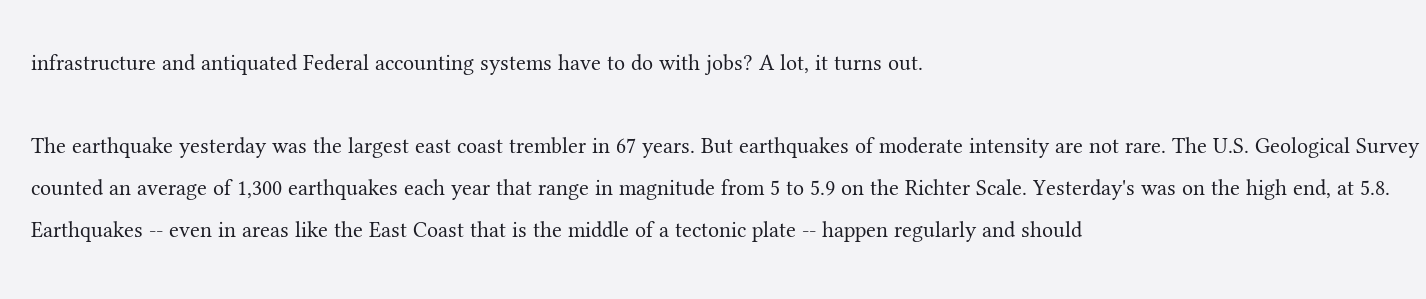infrastructure and antiquated Federal accounting systems have to do with jobs? A lot, it turns out.

The earthquake yesterday was the largest east coast trembler in 67 years. But earthquakes of moderate intensity are not rare. The U.S. Geological Survey counted an average of 1,300 earthquakes each year that range in magnitude from 5 to 5.9 on the Richter Scale. Yesterday's was on the high end, at 5.8. Earthquakes -- even in areas like the East Coast that is the middle of a tectonic plate -- happen regularly and should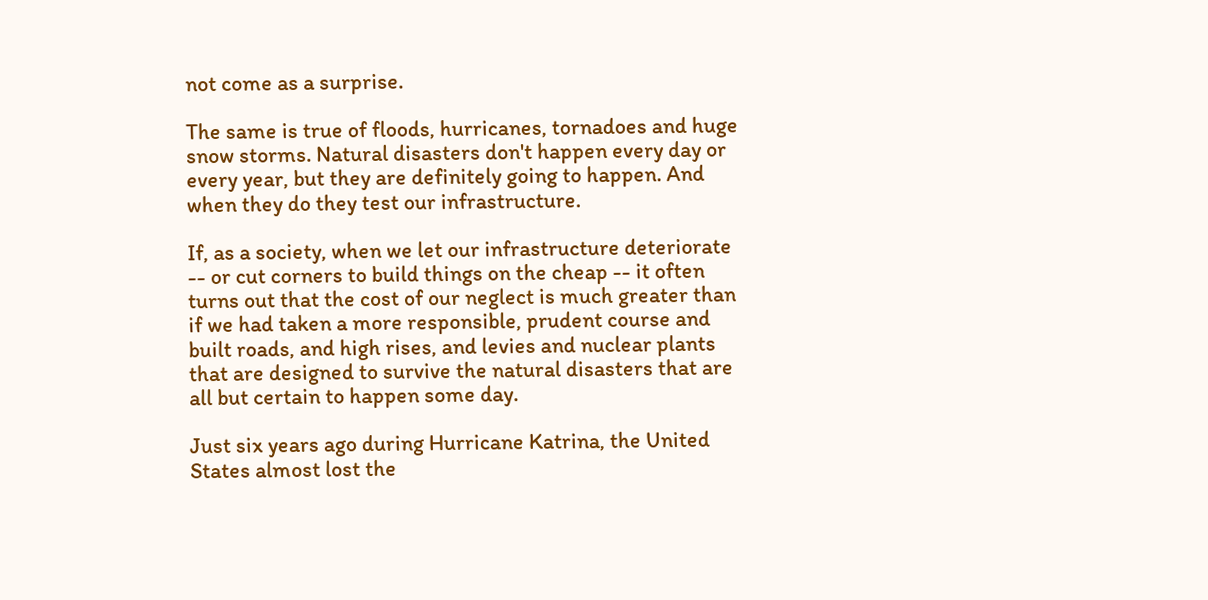not come as a surprise.

The same is true of floods, hurricanes, tornadoes and huge snow storms. Natural disasters don't happen every day or every year, but they are definitely going to happen. And when they do they test our infrastructure.

If, as a society, when we let our infrastructure deteriorate -- or cut corners to build things on the cheap -- it often turns out that the cost of our neglect is much greater than if we had taken a more responsible, prudent course and built roads, and high rises, and levies and nuclear plants that are designed to survive the natural disasters that are all but certain to happen some day.

Just six years ago during Hurricane Katrina, the United States almost lost the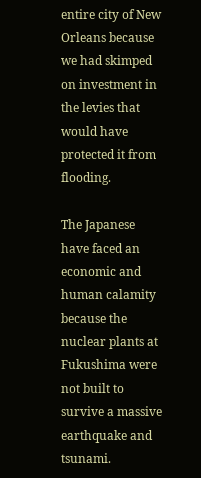entire city of New Orleans because we had skimped on investment in the levies that would have protected it from flooding.

The Japanese have faced an economic and human calamity because the nuclear plants at Fukushima were not built to survive a massive earthquake and tsunami.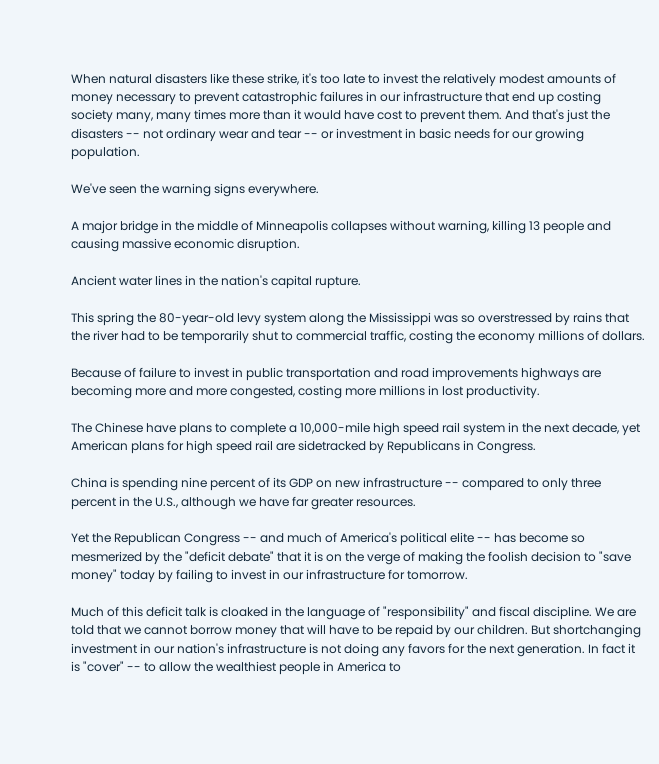When natural disasters like these strike, it's too late to invest the relatively modest amounts of money necessary to prevent catastrophic failures in our infrastructure that end up costing society many, many times more than it would have cost to prevent them. And that's just the disasters -- not ordinary wear and tear -- or investment in basic needs for our growing population.

We've seen the warning signs everywhere.

A major bridge in the middle of Minneapolis collapses without warning, killing 13 people and causing massive economic disruption.

Ancient water lines in the nation's capital rupture.

This spring the 80-year-old levy system along the Mississippi was so overstressed by rains that the river had to be temporarily shut to commercial traffic, costing the economy millions of dollars.

Because of failure to invest in public transportation and road improvements highways are becoming more and more congested, costing more millions in lost productivity.

The Chinese have plans to complete a 10,000-mile high speed rail system in the next decade, yet American plans for high speed rail are sidetracked by Republicans in Congress.

China is spending nine percent of its GDP on new infrastructure -- compared to only three percent in the U.S., although we have far greater resources.

Yet the Republican Congress -- and much of America's political elite -- has become so mesmerized by the "deficit debate" that it is on the verge of making the foolish decision to "save money" today by failing to invest in our infrastructure for tomorrow.

Much of this deficit talk is cloaked in the language of "responsibility" and fiscal discipline. We are told that we cannot borrow money that will have to be repaid by our children. But shortchanging investment in our nation's infrastructure is not doing any favors for the next generation. In fact it is "cover" -- to allow the wealthiest people in America to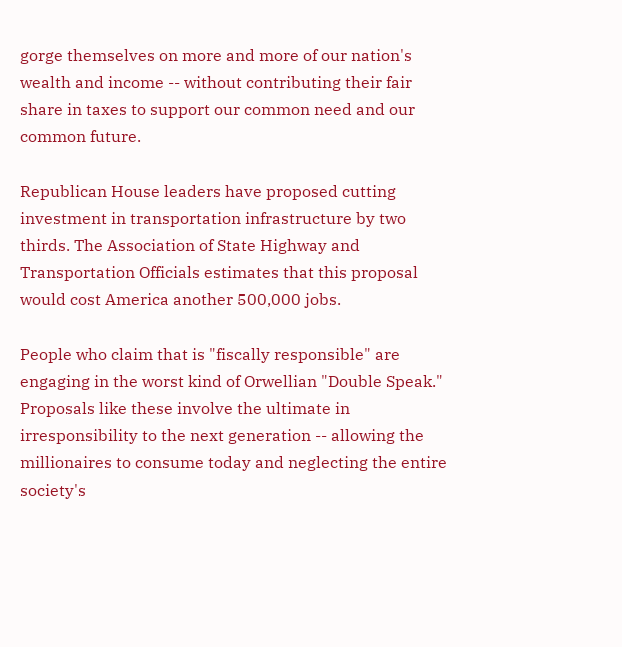gorge themselves on more and more of our nation's wealth and income -- without contributing their fair share in taxes to support our common need and our common future.

Republican House leaders have proposed cutting investment in transportation infrastructure by two thirds. The Association of State Highway and Transportation Officials estimates that this proposal would cost America another 500,000 jobs.

People who claim that is "fiscally responsible" are engaging in the worst kind of Orwellian "Double Speak." Proposals like these involve the ultimate in irresponsibility to the next generation -- allowing the millionaires to consume today and neglecting the entire society's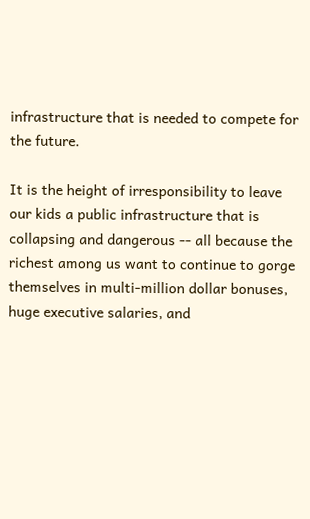infrastructure that is needed to compete for the future.

It is the height of irresponsibility to leave our kids a public infrastructure that is collapsing and dangerous -- all because the richest among us want to continue to gorge themselves in multi-million dollar bonuses, huge executive salaries, and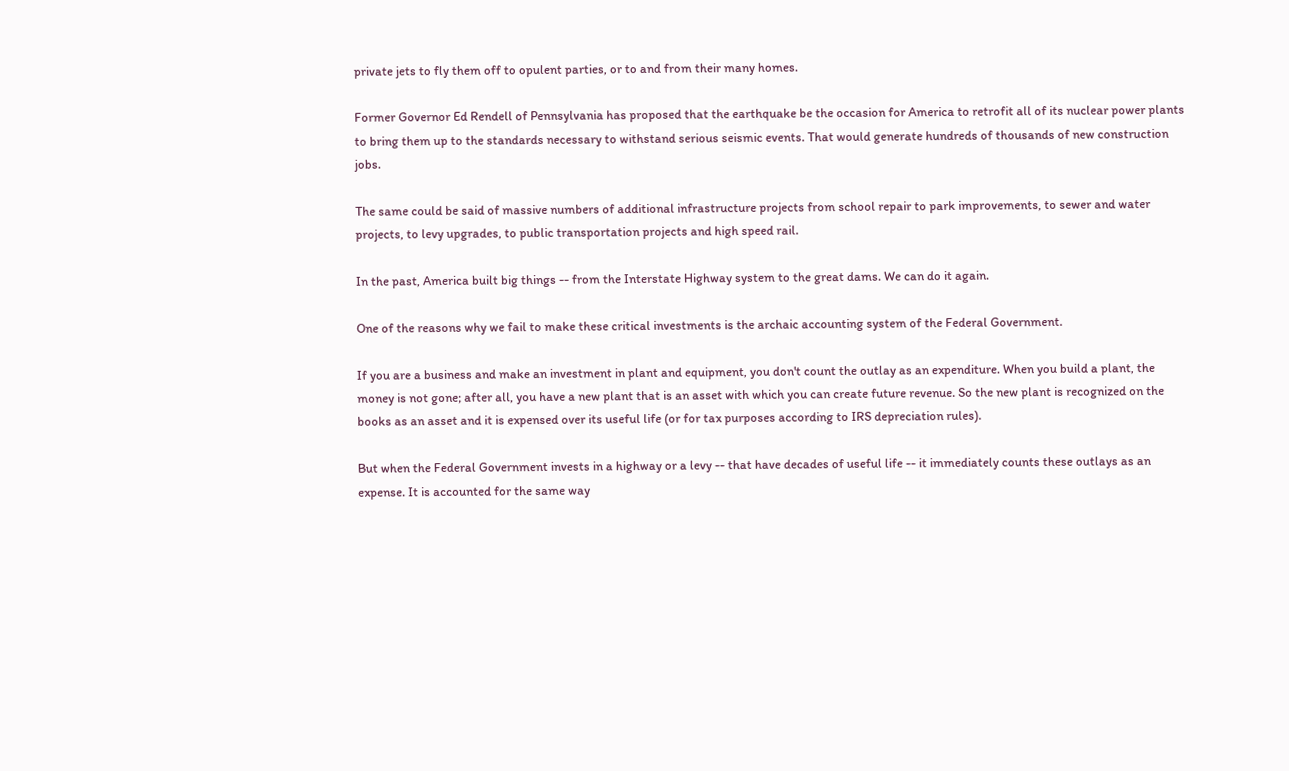private jets to fly them off to opulent parties, or to and from their many homes.

Former Governor Ed Rendell of Pennsylvania has proposed that the earthquake be the occasion for America to retrofit all of its nuclear power plants to bring them up to the standards necessary to withstand serious seismic events. That would generate hundreds of thousands of new construction jobs.

The same could be said of massive numbers of additional infrastructure projects from school repair to park improvements, to sewer and water projects, to levy upgrades, to public transportation projects and high speed rail.

In the past, America built big things -- from the Interstate Highway system to the great dams. We can do it again.

One of the reasons why we fail to make these critical investments is the archaic accounting system of the Federal Government.

If you are a business and make an investment in plant and equipment, you don't count the outlay as an expenditure. When you build a plant, the money is not gone; after all, you have a new plant that is an asset with which you can create future revenue. So the new plant is recognized on the books as an asset and it is expensed over its useful life (or for tax purposes according to IRS depreciation rules).

But when the Federal Government invests in a highway or a levy -- that have decades of useful life -- it immediately counts these outlays as an expense. It is accounted for the same way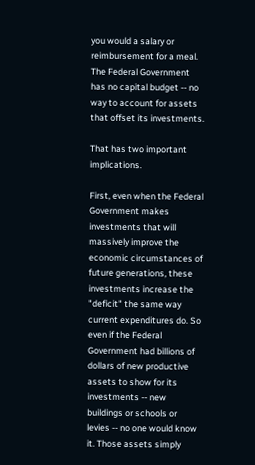you would a salary or reimbursement for a meal. The Federal Government has no capital budget -- no way to account for assets that offset its investments.

That has two important implications.

First, even when the Federal Government makes investments that will massively improve the economic circumstances of future generations, these investments increase the "deficit" the same way current expenditures do. So even if the Federal Government had billions of dollars of new productive assets to show for its investments -- new buildings or schools or levies -- no one would know it. Those assets simply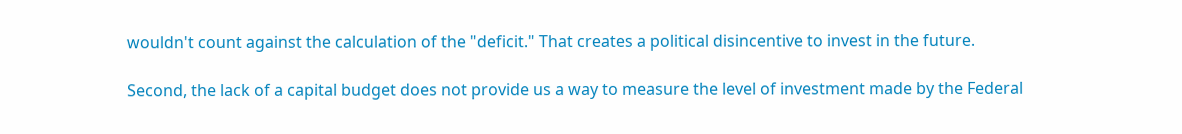wouldn't count against the calculation of the "deficit." That creates a political disincentive to invest in the future.

Second, the lack of a capital budget does not provide us a way to measure the level of investment made by the Federal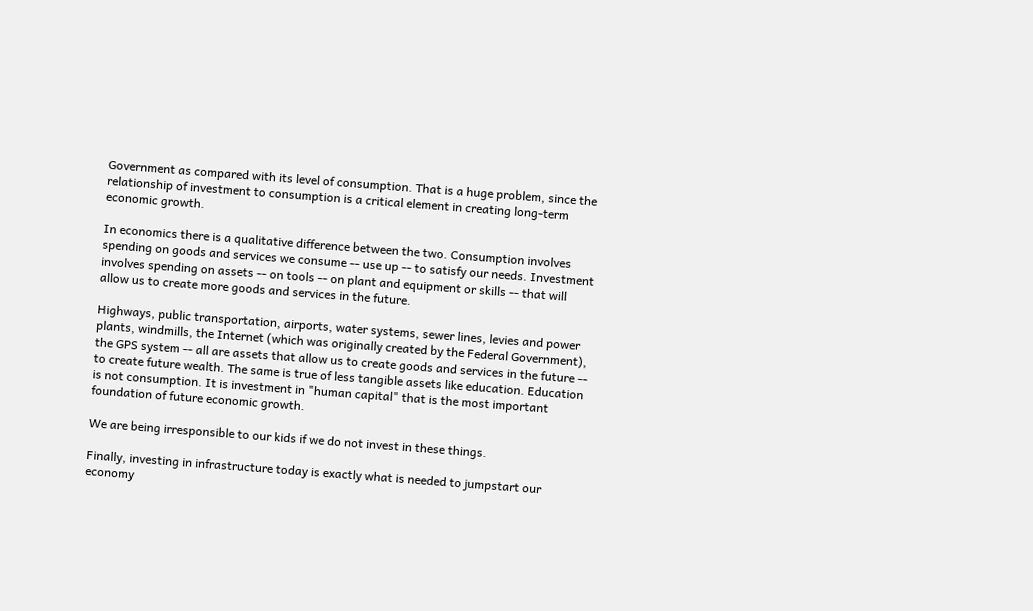Government as compared with its level of consumption. That is a huge problem, since the relationship of investment to consumption is a critical element in creating long-term economic growth.

In economics there is a qualitative difference between the two. Consumption involves spending on goods and services we consume -- use up -- to satisfy our needs. Investment involves spending on assets -- on tools -- on plant and equipment or skills -- that will allow us to create more goods and services in the future.

Highways, public transportation, airports, water systems, sewer lines, levies and power plants, windmills, the Internet (which was originally created by the Federal Government), the GPS system -- all are assets that allow us to create goods and services in the future -- to create future wealth. The same is true of less tangible assets like education. Education is not consumption. It is investment in "human capital" that is the most important foundation of future economic growth.

We are being irresponsible to our kids if we do not invest in these things.

Finally, investing in infrastructure today is exactly what is needed to jumpstart our economy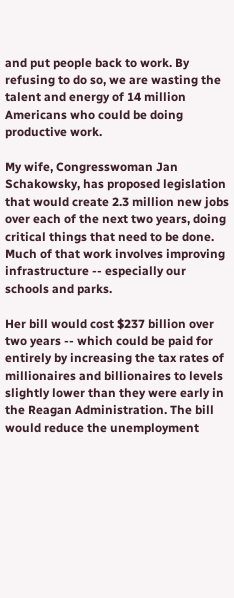and put people back to work. By refusing to do so, we are wasting the talent and energy of 14 million Americans who could be doing productive work.

My wife, Congresswoman Jan Schakowsky, has proposed legislation that would create 2.3 million new jobs over each of the next two years, doing critical things that need to be done. Much of that work involves improving infrastructure -- especially our schools and parks.

Her bill would cost $237 billion over two years -- which could be paid for entirely by increasing the tax rates of millionaires and billionaires to levels slightly lower than they were early in the Reagan Administration. The bill would reduce the unemployment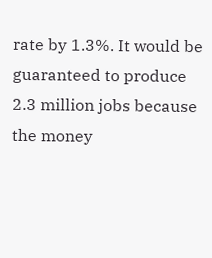rate by 1.3%. It would be guaranteed to produce 2.3 million jobs because the money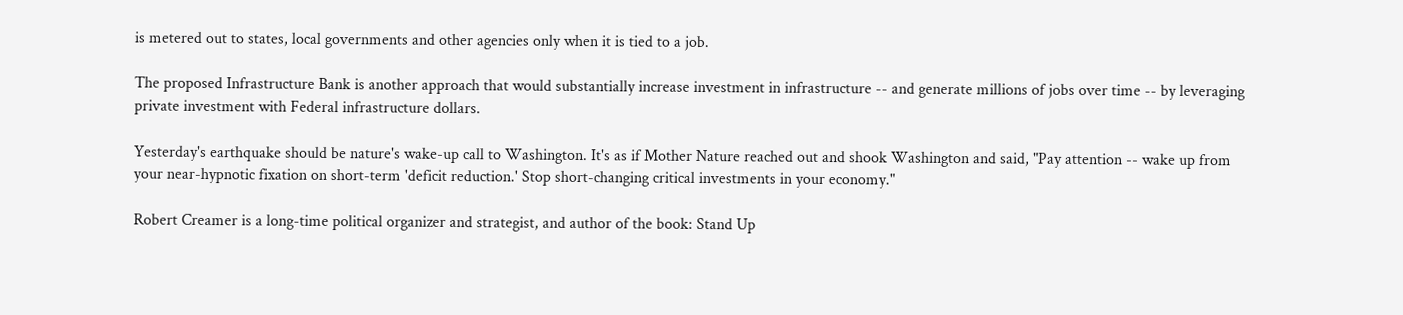is metered out to states, local governments and other agencies only when it is tied to a job.

The proposed Infrastructure Bank is another approach that would substantially increase investment in infrastructure -- and generate millions of jobs over time -- by leveraging private investment with Federal infrastructure dollars.

Yesterday's earthquake should be nature's wake-up call to Washington. It's as if Mother Nature reached out and shook Washington and said, "Pay attention -- wake up from your near-hypnotic fixation on short-term 'deficit reduction.' Stop short-changing critical investments in your economy."

Robert Creamer is a long-time political organizer and strategist, and author of the book: Stand Up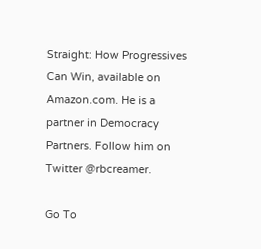Straight: How Progressives Can Win, available on Amazon.com. He is a partner in Democracy Partners. Follow him on Twitter @rbcreamer.

Go To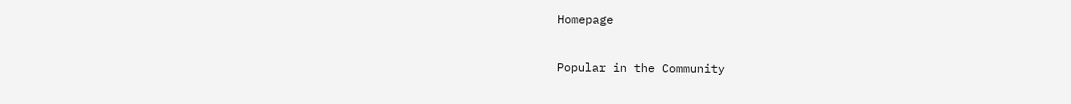Homepage

Popular in the Community